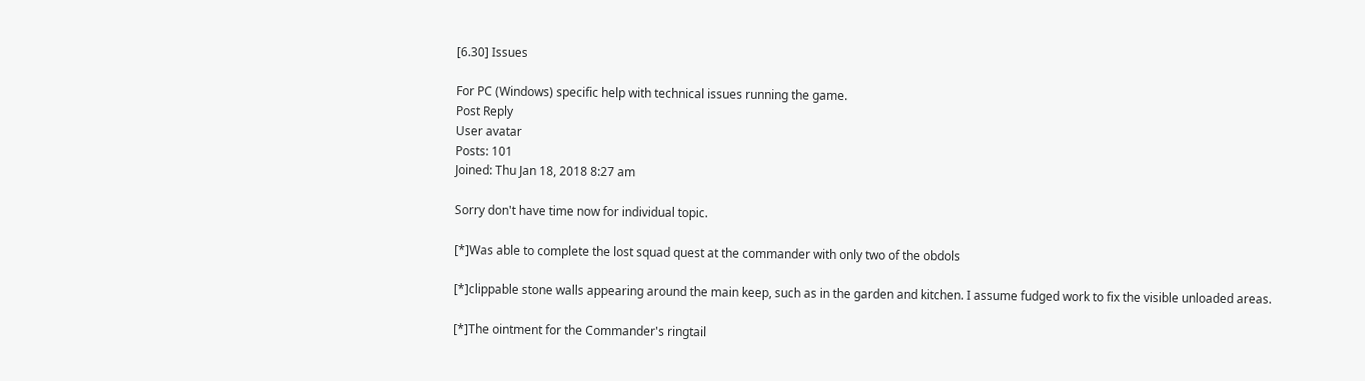[6.30] Issues

For PC (Windows) specific help with technical issues running the game.
Post Reply
User avatar
Posts: 101
Joined: Thu Jan 18, 2018 8:27 am

Sorry don't have time now for individual topic.

[*]Was able to complete the lost squad quest at the commander with only two of the obdols

[*]clippable stone walls appearing around the main keep, such as in the garden and kitchen. I assume fudged work to fix the visible unloaded areas.

[*]The ointment for the Commander's ringtail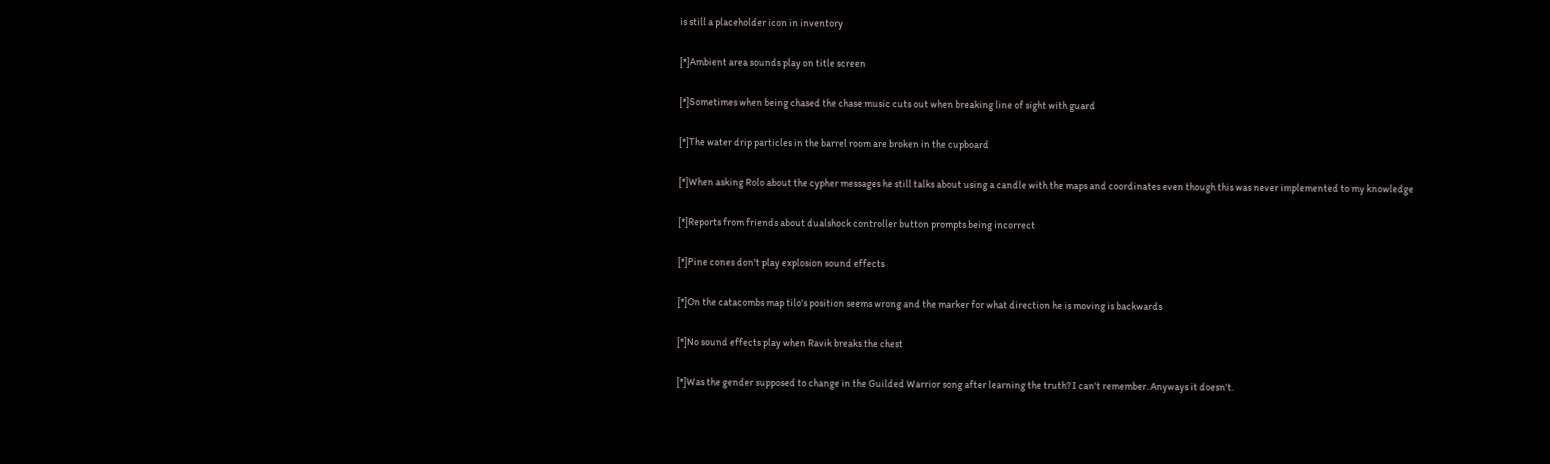is still a placeholder icon in inventory

[*]Ambient area sounds play on title screen

[*]Sometimes when being chased the chase music cuts out when breaking line of sight with guard

[*]The water drip particles in the barrel room are broken in the cupboard

[*]When asking Rolo about the cypher messages he still talks about using a candle with the maps and coordinates even though this was never implemented to my knowledge

[*]Reports from friends about dualshock controller button prompts being incorrect

[*]Pine cones don't play explosion sound effects

[*]On the catacombs map tilo's position seems wrong and the marker for what direction he is moving is backwards

[*]No sound effects play when Ravik breaks the chest

[*]Was the gender supposed to change in the Guilded Warrior song after learning the truth? I can't remember. Anyways it doesn't.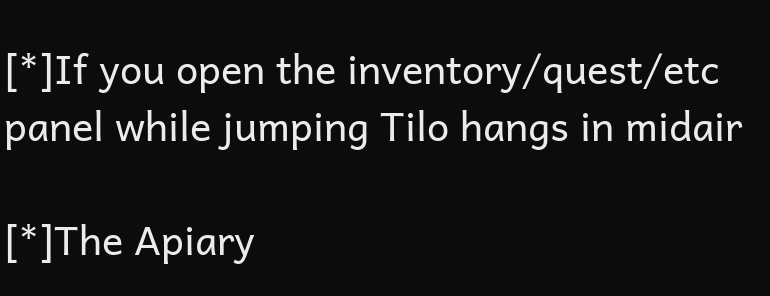[*]If you open the inventory/quest/etc panel while jumping Tilo hangs in midair

[*]The Apiary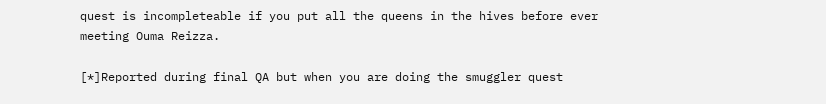quest is incompleteable if you put all the queens in the hives before ever meeting Ouma Reizza.

[*]Reported during final QA but when you are doing the smuggler quest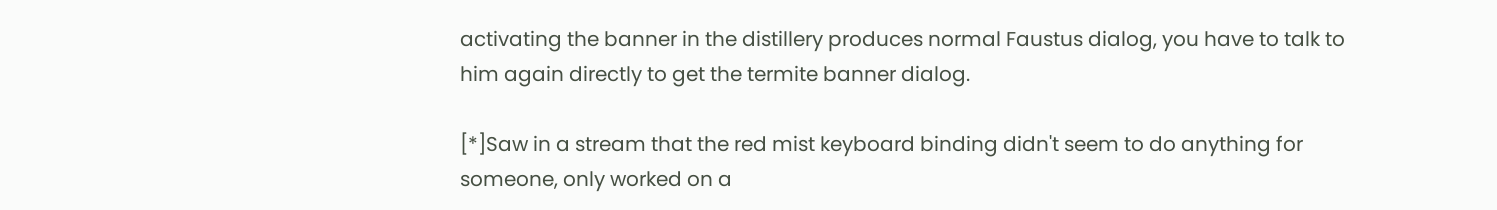activating the banner in the distillery produces normal Faustus dialog, you have to talk to him again directly to get the termite banner dialog.

[*]Saw in a stream that the red mist keyboard binding didn't seem to do anything for someone, only worked on a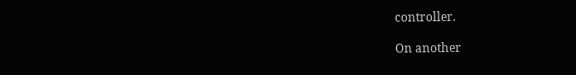controller.

On another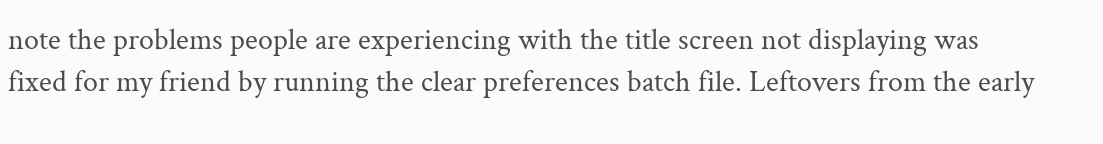note the problems people are experiencing with the title screen not displaying was fixed for my friend by running the clear preferences batch file. Leftovers from the early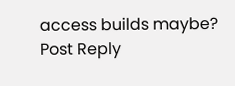access builds maybe?
Post Reply